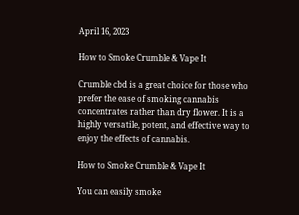April 16, 2023

How to Smoke Crumble & Vape It

Crumble cbd is a great choice for those who prefer the ease of smoking cannabis concentrates rather than dry flower. It is a highly versatile, potent, and effective way to enjoy the effects of cannabis.

How to Smoke Crumble & Vape It

You can easily smoke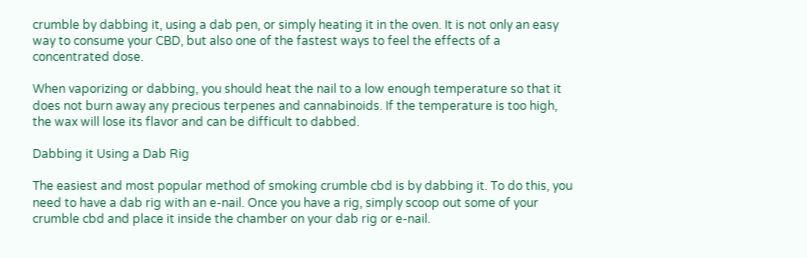crumble by dabbing it, using a dab pen, or simply heating it in the oven. It is not only an easy way to consume your CBD, but also one of the fastest ways to feel the effects of a concentrated dose.

When vaporizing or dabbing, you should heat the nail to a low enough temperature so that it does not burn away any precious terpenes and cannabinoids. If the temperature is too high, the wax will lose its flavor and can be difficult to dabbed.

Dabbing it Using a Dab Rig

The easiest and most popular method of smoking crumble cbd is by dabbing it. To do this, you need to have a dab rig with an e-nail. Once you have a rig, simply scoop out some of your crumble cbd and place it inside the chamber on your dab rig or e-nail.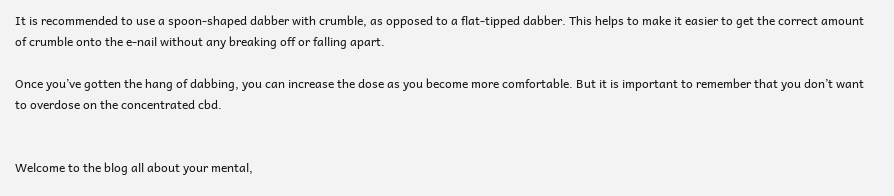It is recommended to use a spoon-shaped dabber with crumble, as opposed to a flat-tipped dabber. This helps to make it easier to get the correct amount of crumble onto the e-nail without any breaking off or falling apart.

Once you’ve gotten the hang of dabbing, you can increase the dose as you become more comfortable. But it is important to remember that you don’t want to overdose on the concentrated cbd.


Welcome to the blog all about your mental,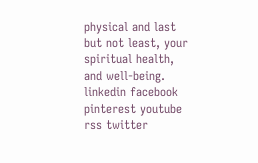physical and last but not least, your spiritual health, and well-being.
linkedin facebook pinterest youtube rss twitter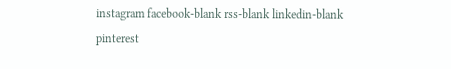instagram facebook-blank rss-blank linkedin-blank pinterest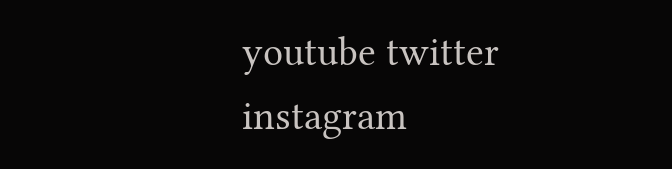youtube twitter instagram